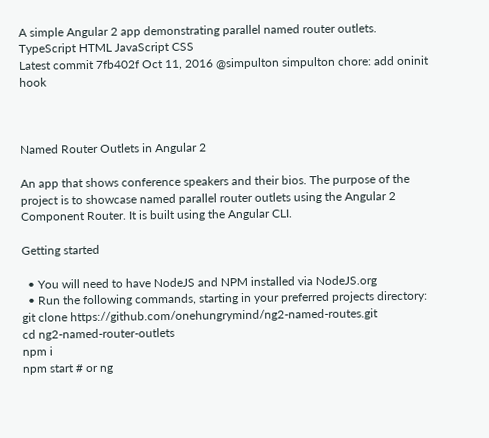A simple Angular 2 app demonstrating parallel named router outlets.
TypeScript HTML JavaScript CSS
Latest commit 7fb402f Oct 11, 2016 @simpulton simpulton chore: add oninit hook



Named Router Outlets in Angular 2

An app that shows conference speakers and their bios. The purpose of the project is to showcase named parallel router outlets using the Angular 2 Component Router. It is built using the Angular CLI.

Getting started

  • You will need to have NodeJS and NPM installed via NodeJS.org
  • Run the following commands, starting in your preferred projects directory:
git clone https://github.com/onehungrymind/ng2-named-routes.git
cd ng2-named-router-outlets
npm i
npm start # or ng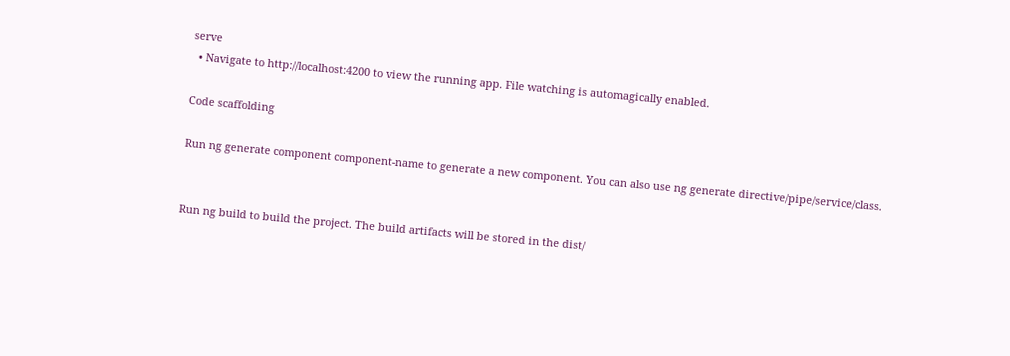serve
  • Navigate to http://localhost:4200 to view the running app. File watching is automagically enabled.

Code scaffolding

Run ng generate component component-name to generate a new component. You can also use ng generate directive/pipe/service/class.


Run ng build to build the project. The build artifacts will be stored in the dist/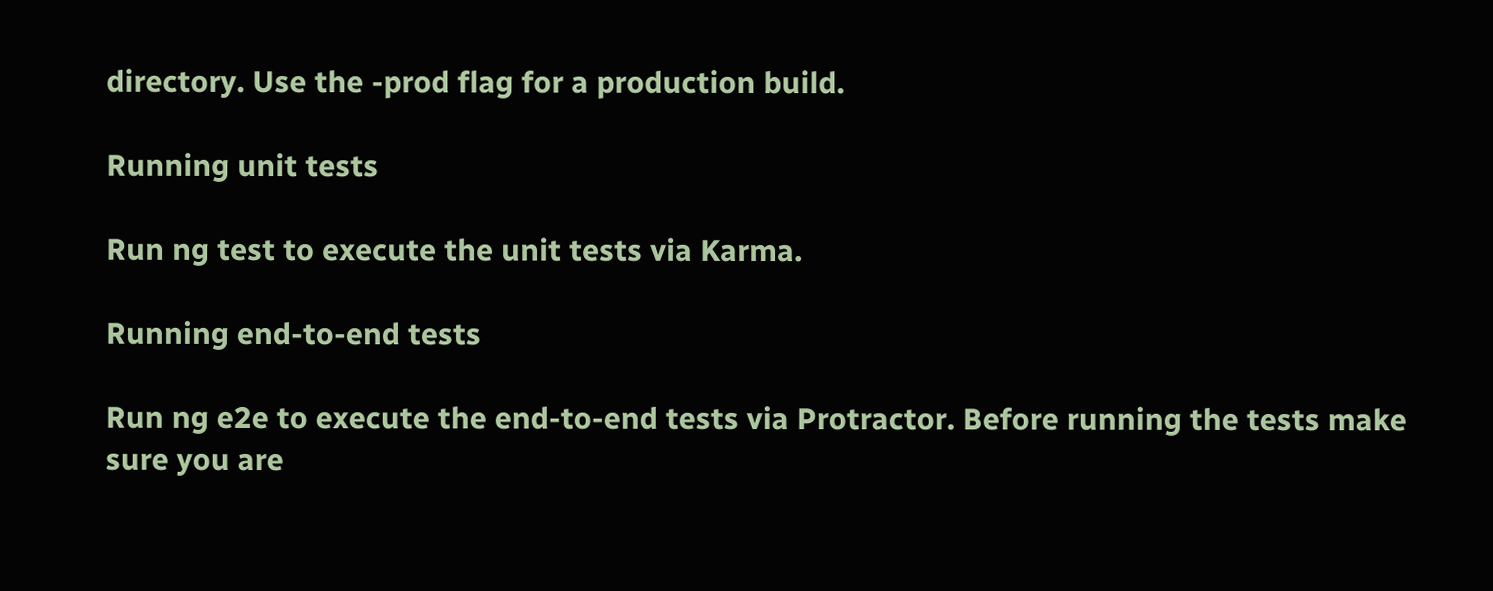directory. Use the -prod flag for a production build.

Running unit tests

Run ng test to execute the unit tests via Karma.

Running end-to-end tests

Run ng e2e to execute the end-to-end tests via Protractor. Before running the tests make sure you are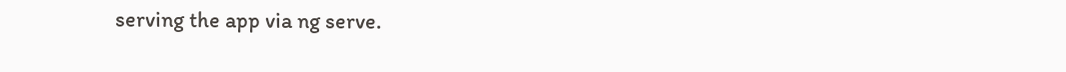serving the app via ng serve.